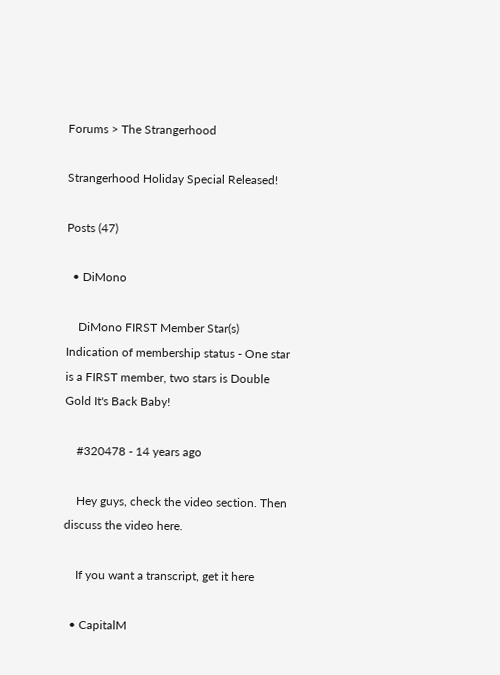Forums > The Strangerhood

Strangerhood Holiday Special Released!

Posts (47)

  • DiMono

    DiMono FIRST Member Star(s) Indication of membership status - One star is a FIRST member, two stars is Double Gold It's Back Baby!

    #320478 - 14 years ago

    Hey guys, check the video section. Then discuss the video here.

    If you want a transcript, get it here

  • CapitalM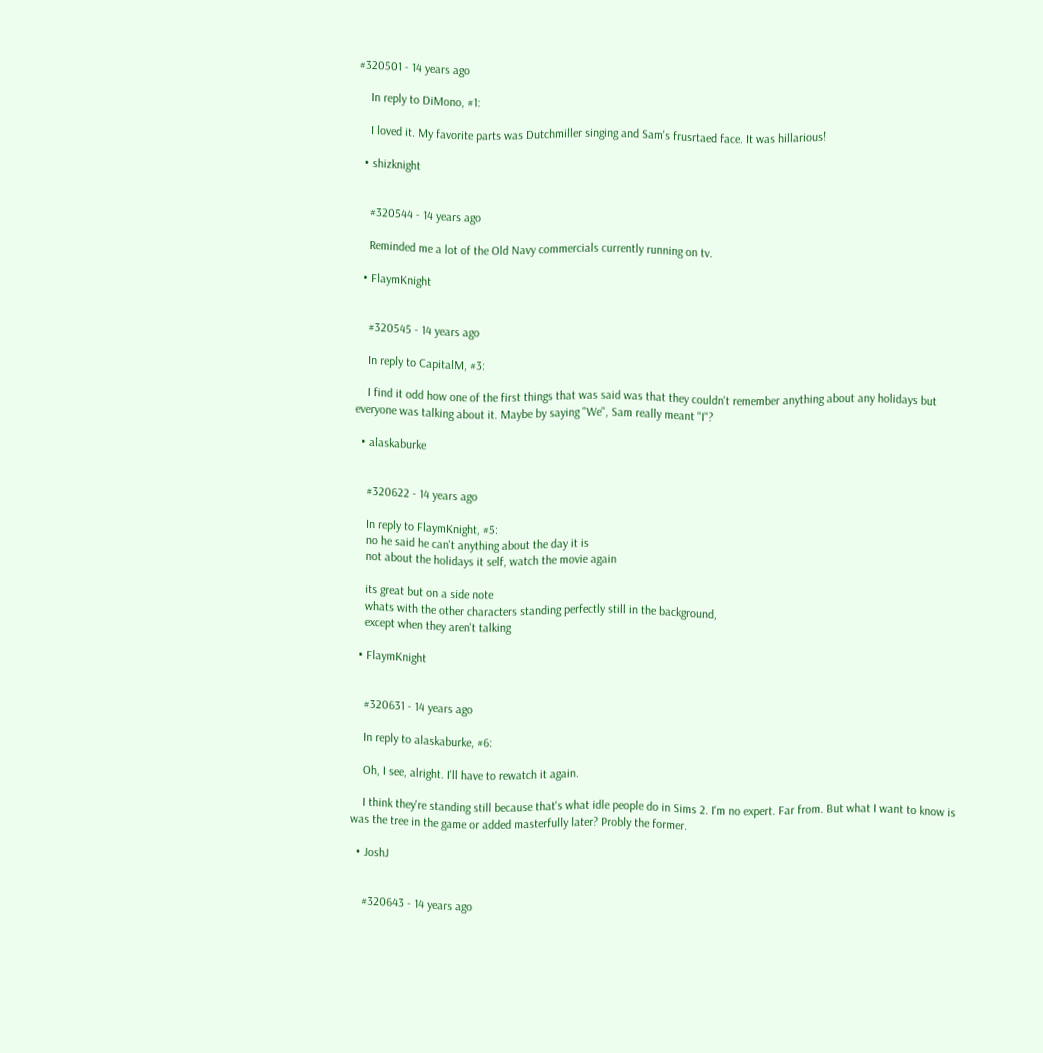#320501 - 14 years ago

    In reply to DiMono, #1:

    I loved it. My favorite parts was Dutchmiller singing and Sam's frusrtaed face. It was hillarious!

  • shizknight


    #320544 - 14 years ago

    Reminded me a lot of the Old Navy commercials currently running on tv.

  • FlaymKnight


    #320545 - 14 years ago

    In reply to CapitalM, #3:

    I find it odd how one of the first things that was said was that they couldn't remember anything about any holidays but everyone was talking about it. Maybe by saying "We", Sam really meant "I"?

  • alaskaburke


    #320622 - 14 years ago

    In reply to FlaymKnight, #5:
    no he said he can't anything about the day it is
    not about the holidays it self, watch the movie again

    its great but on a side note
    whats with the other characters standing perfectly still in the background,
    except when they aren't talking

  • FlaymKnight


    #320631 - 14 years ago

    In reply to alaskaburke, #6:

    Oh, I see, alright. I'll have to rewatch it again.

    I think they're standing still because that's what idle people do in Sims 2. I'm no expert. Far from. But what I want to know is was the tree in the game or added masterfully later? Probly the former.

  • JoshJ


    #320643 - 14 years ago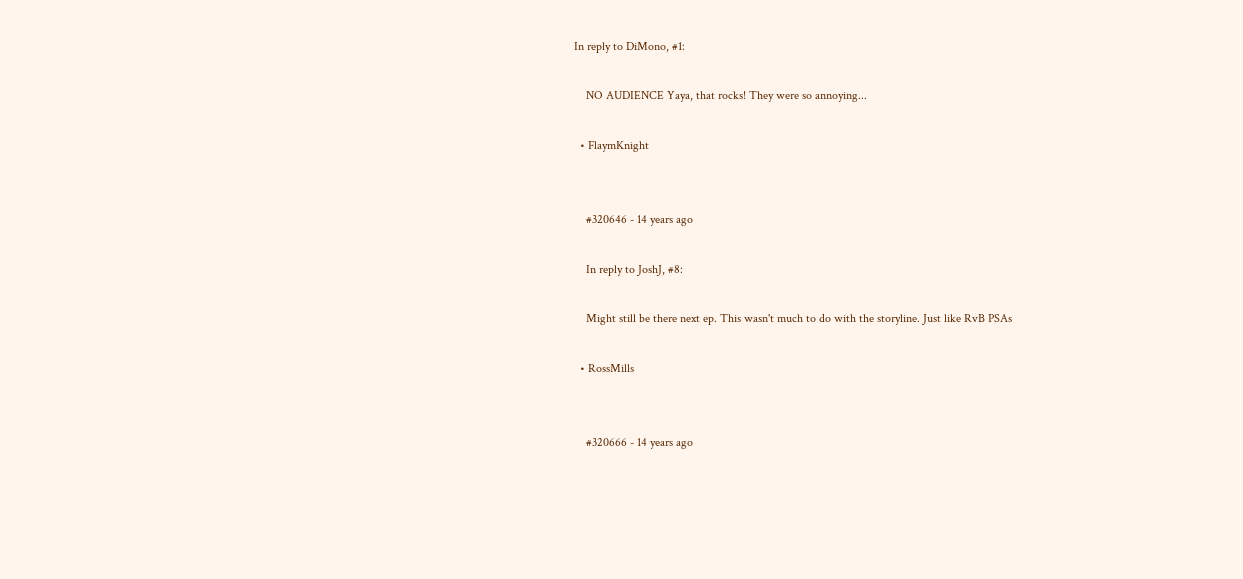In reply to DiMono, #1:

    NO AUDIENCE Yaya, that rocks! They were so annoying...

  • FlaymKnight


    #320646 - 14 years ago

    In reply to JoshJ, #8:

    Might still be there next ep. This wasn't much to do with the storyline. Just like RvB PSAs

  • RossMills


    #320666 - 14 years ago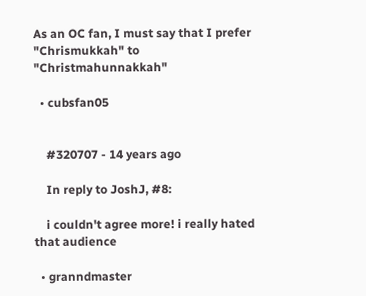As an OC fan, I must say that I prefer "Chrismukkah" to "Christmahunnakkah"

  • cubsfan05


    #320707 - 14 years ago

    In reply to JoshJ, #8:

    i couldn't agree more! i really hated that audience

  • granndmaster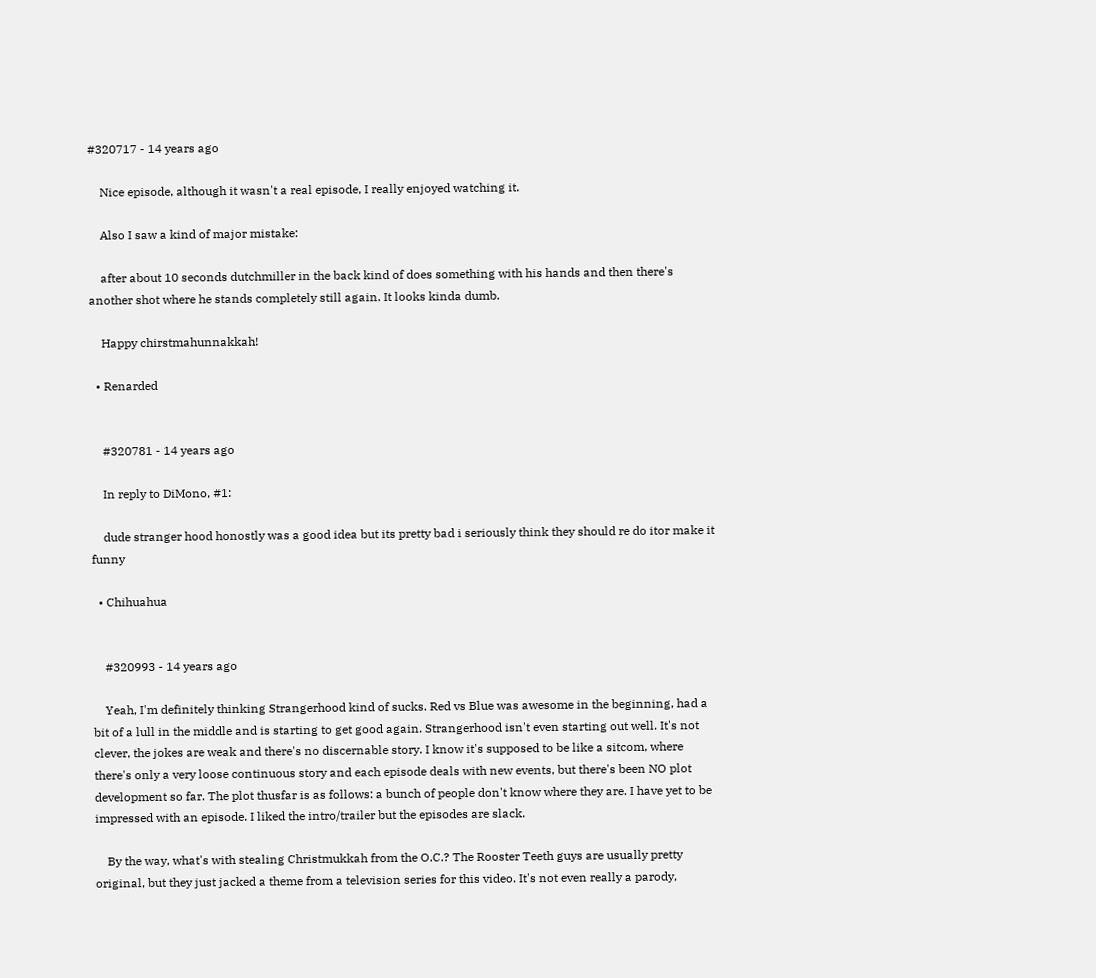#320717 - 14 years ago

    Nice episode, although it wasn't a real episode, I really enjoyed watching it.

    Also I saw a kind of major mistake:

    after about 10 seconds dutchmiller in the back kind of does something with his hands and then there's another shot where he stands completely still again. It looks kinda dumb.

    Happy chirstmahunnakkah!

  • Renarded


    #320781 - 14 years ago

    In reply to DiMono, #1:

    dude stranger hood honostly was a good idea but its pretty bad i seriously think they should re do itor make it funny

  • Chihuahua


    #320993 - 14 years ago

    Yeah, I'm definitely thinking Strangerhood kind of sucks. Red vs Blue was awesome in the beginning, had a bit of a lull in the middle and is starting to get good again. Strangerhood isn't even starting out well. It's not clever, the jokes are weak and there's no discernable story. I know it's supposed to be like a sitcom, where there's only a very loose continuous story and each episode deals with new events, but there's been NO plot development so far. The plot thusfar is as follows: a bunch of people don't know where they are. I have yet to be impressed with an episode. I liked the intro/trailer but the episodes are slack.

    By the way, what's with stealing Christmukkah from the O.C.? The Rooster Teeth guys are usually pretty original, but they just jacked a theme from a television series for this video. It's not even really a parody,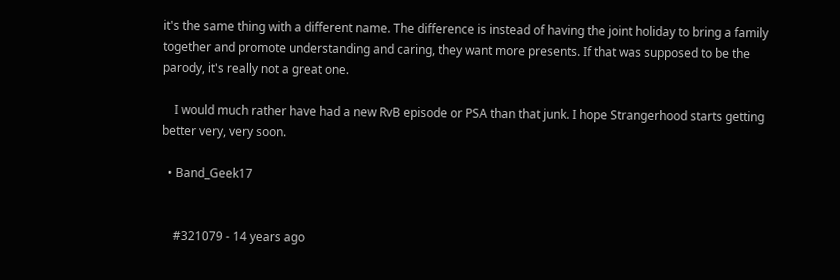it's the same thing with a different name. The difference is instead of having the joint holiday to bring a family together and promote understanding and caring, they want more presents. If that was supposed to be the parody, it's really not a great one.

    I would much rather have had a new RvB episode or PSA than that junk. I hope Strangerhood starts getting better very, very soon.

  • Band_Geek17


    #321079 - 14 years ago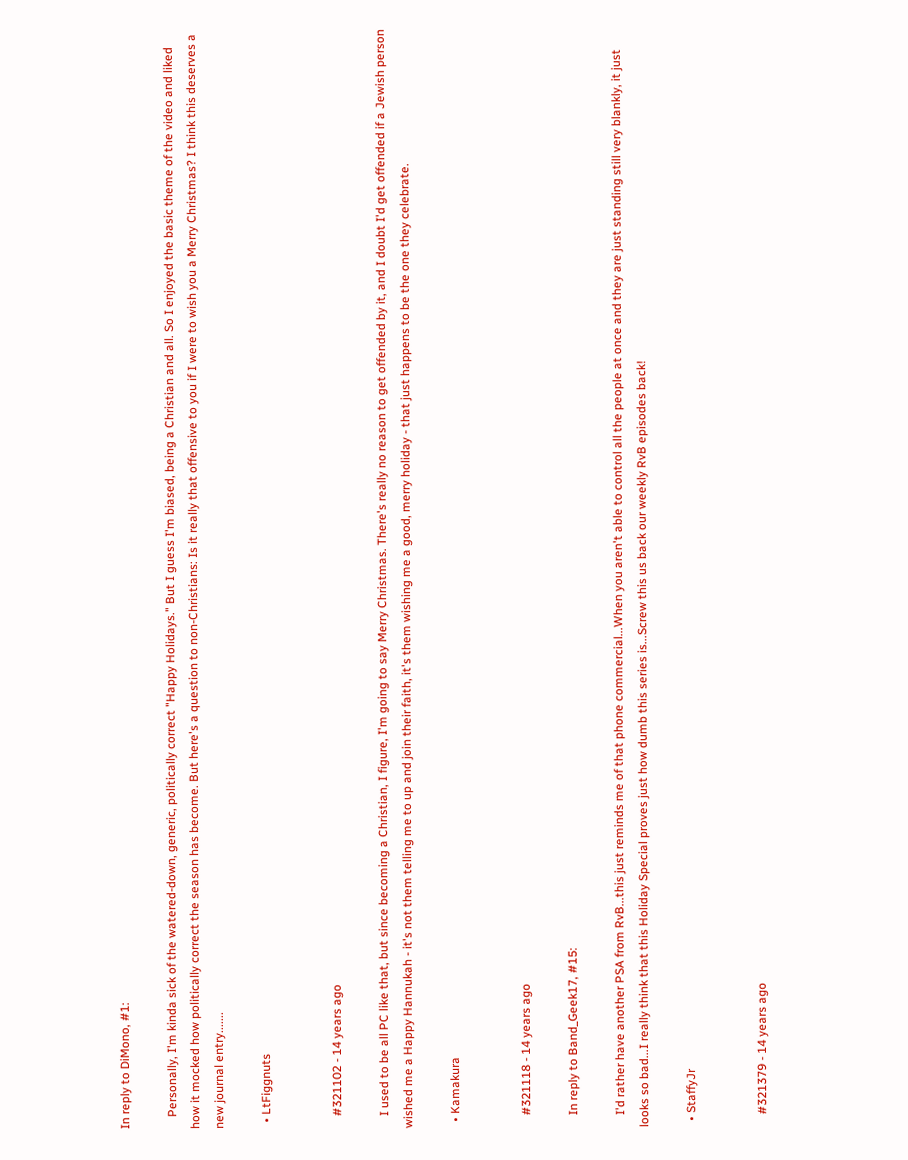In reply to DiMono, #1:

    Personally, I'm kinda sick of the watered-down, generic, politically correct "Happy Holidays." But I guess I'm biased, being a Christian and all. So I enjoyed the basic theme of the video and liked how it mocked how politically correct the season has become. But here's a question to non-Christians: Is it really that offensive to you if I were to wish you a Merry Christmas? I think this deserves a new journal entry.......

  • LtFiggnuts


    #321102 - 14 years ago

    I used to be all PC like that, but since becoming a Christian, I figure, I'm going to say Merry Christmas. There's really no reason to get offended by it, and I doubt I'd get offended if a Jewish person wished me a Happy Hannukah - it's not them telling me to up and join their faith, it's them wishing me a good, merry holiday - that just happens to be the one they celebrate.

  • Kamakura


    #321118 - 14 years ago

    In reply to Band_Geek17, #15:

    I'd rather have another PSA from RvB...this just reminds me of that phone commercial...When you aren't able to control all the people at once and they are just standing still very blankly, it just looks so bad...I really think that this Holiday Special proves just how dumb this series is...Screw this us back our weekly RvB episodes back!

  • StaffyJr


    #321379 - 14 years ago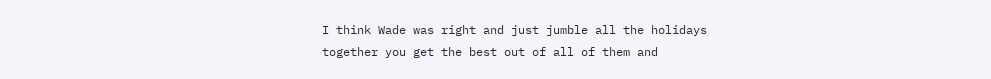I think Wade was right and just jumble all the holidays together you get the best out of all of them and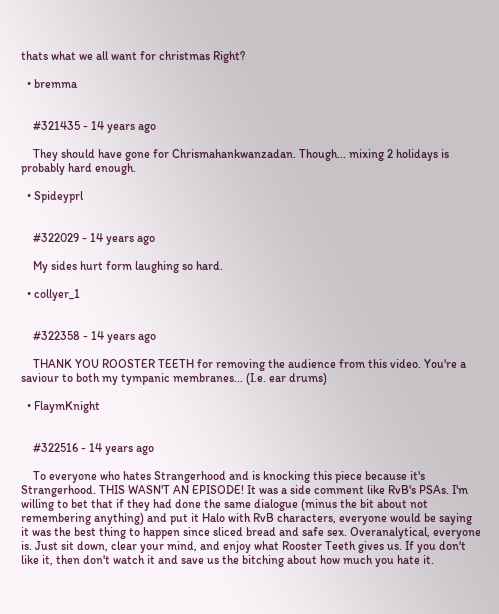thats what we all want for christmas Right?

  • bremma


    #321435 - 14 years ago

    They should have gone for Chrismahankwanzadan. Though... mixing 2 holidays is probably hard enough.

  • Spideyprl


    #322029 - 14 years ago

    My sides hurt form laughing so hard.

  • collyer_1


    #322358 - 14 years ago

    THANK YOU ROOSTER TEETH for removing the audience from this video. You're a saviour to both my tympanic membranes... (I.e. ear drums)

  • FlaymKnight


    #322516 - 14 years ago

    To everyone who hates Strangerhood and is knocking this piece because it's Strangerhood. THIS WASN'T AN EPISODE! It was a side comment like RvB's PSAs. I'm willing to bet that if they had done the same dialogue (minus the bit about not remembering anything) and put it Halo with RvB characters, everyone would be saying it was the best thing to happen since sliced bread and safe sex. Overanalytical, everyone is. Just sit down, clear your mind, and enjoy what Rooster Teeth gives us. If you don't like it, then don't watch it and save us the bitching about how much you hate it.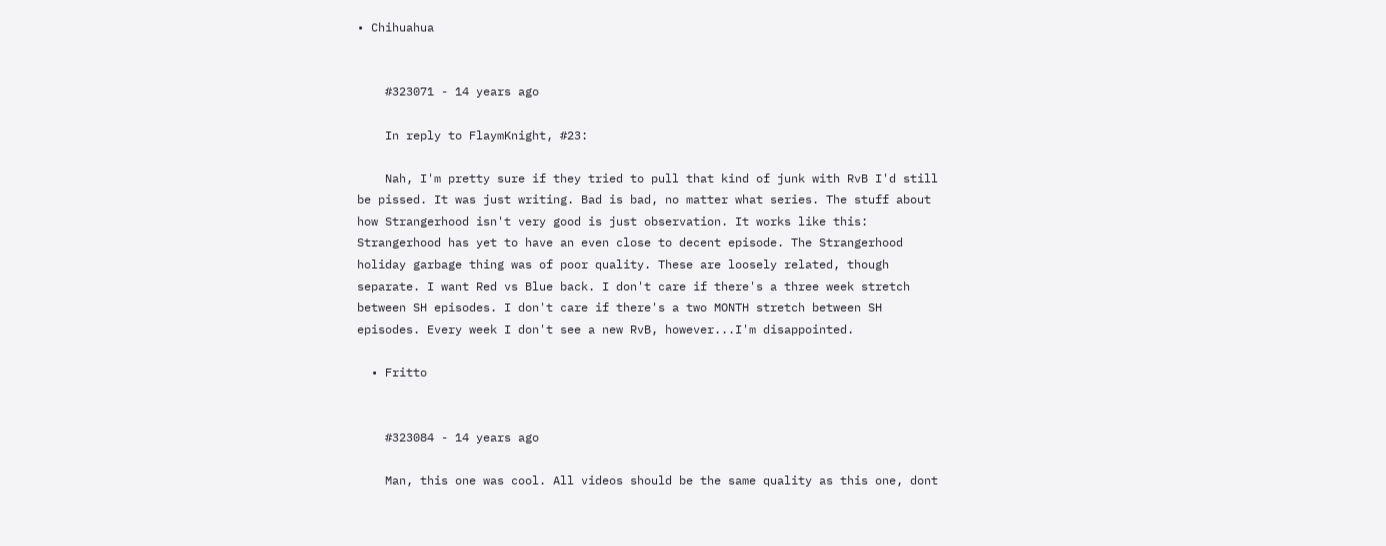• Chihuahua


    #323071 - 14 years ago

    In reply to FlaymKnight, #23:

    Nah, I'm pretty sure if they tried to pull that kind of junk with RvB I'd still be pissed. It was just writing. Bad is bad, no matter what series. The stuff about how Strangerhood isn't very good is just observation. It works like this: Strangerhood has yet to have an even close to decent episode. The Strangerhood holiday garbage thing was of poor quality. These are loosely related, though separate. I want Red vs Blue back. I don't care if there's a three week stretch between SH episodes. I don't care if there's a two MONTH stretch between SH episodes. Every week I don't see a new RvB, however...I'm disappointed.

  • Fritto


    #323084 - 14 years ago

    Man, this one was cool. All videos should be the same quality as this one, dont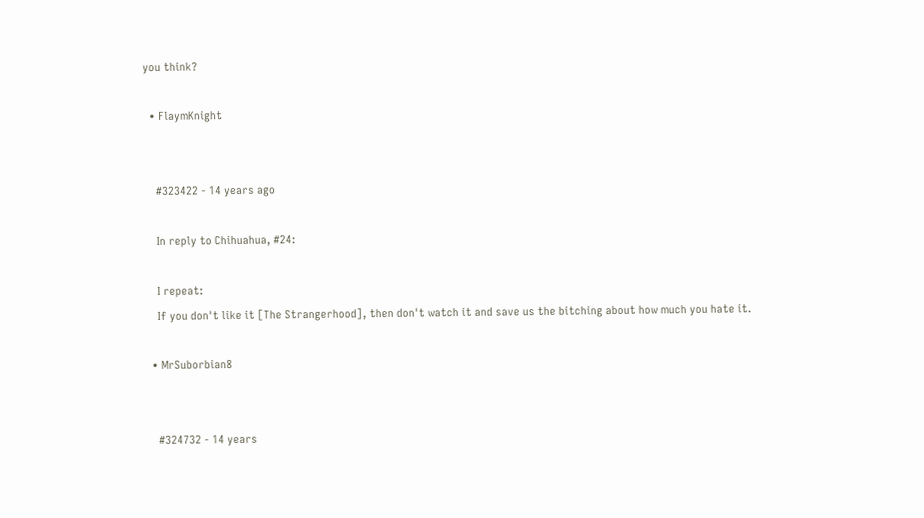you think?

  • FlaymKnight


    #323422 - 14 years ago

    In reply to Chihuahua, #24:

    I repeat:
    If you don't like it [The Strangerhood], then don't watch it and save us the bitching about how much you hate it.

  • MrSuborbian8


    #324732 - 14 years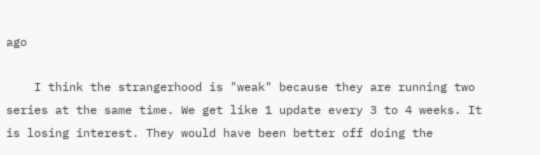ago

    I think the strangerhood is "weak" because they are running two series at the same time. We get like 1 update every 3 to 4 weeks. It is losing interest. They would have been better off doing the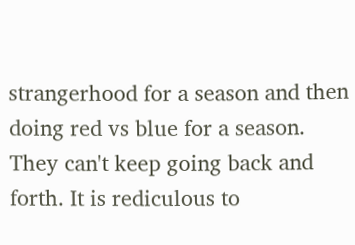strangerhood for a season and then doing red vs blue for a season. They can't keep going back and forth. It is rediculous to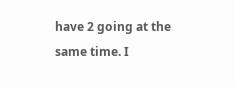have 2 going at the same time. I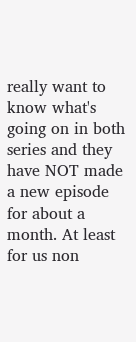really want to know what's going on in both series and they have NOT made a new episode for about a month. At least for us non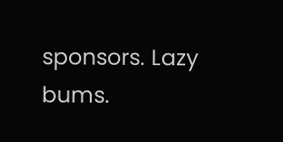sponsors. Lazy bums.